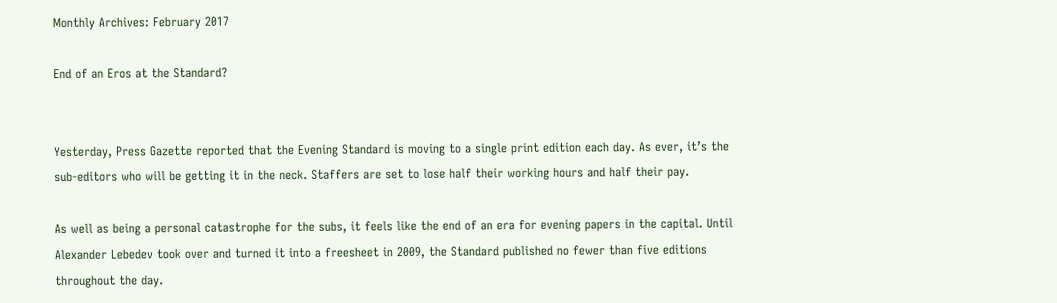Monthly Archives: February 2017

End of an Eros at the Standard?


Yesterday, Press Gazette reported that the Evening Standard is moving to a single print edition each day. As ever, it’s the sub-editors who will be getting it in the neck. Staffers are set to lose half their working hours and half their pay.

As well as being a personal catastrophe for the subs, it feels like the end of an era for evening papers in the capital. Until Alexander Lebedev took over and turned it into a freesheet in 2009, the Standard published no fewer than five editions throughout the day.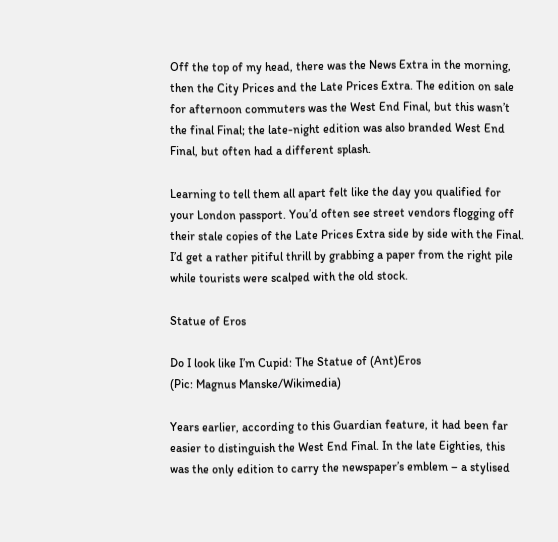Off the top of my head, there was the News Extra in the morning, then the City Prices and the Late Prices Extra. The edition on sale for afternoon commuters was the West End Final, but this wasn’t the final Final; the late-night edition was also branded West End Final, but often had a different splash.

Learning to tell them all apart felt like the day you qualified for your London passport. You’d often see street vendors flogging off their stale copies of the Late Prices Extra side by side with the Final. I’d get a rather pitiful thrill by grabbing a paper from the right pile while tourists were scalped with the old stock.

Statue of Eros

Do I look like I’m Cupid: The Statue of (Ant)Eros
(Pic: Magnus Manske/Wikimedia)

Years earlier, according to this Guardian feature, it had been far easier to distinguish the West End Final. In the late Eighties, this was the only edition to carry the newspaper’s emblem – a stylised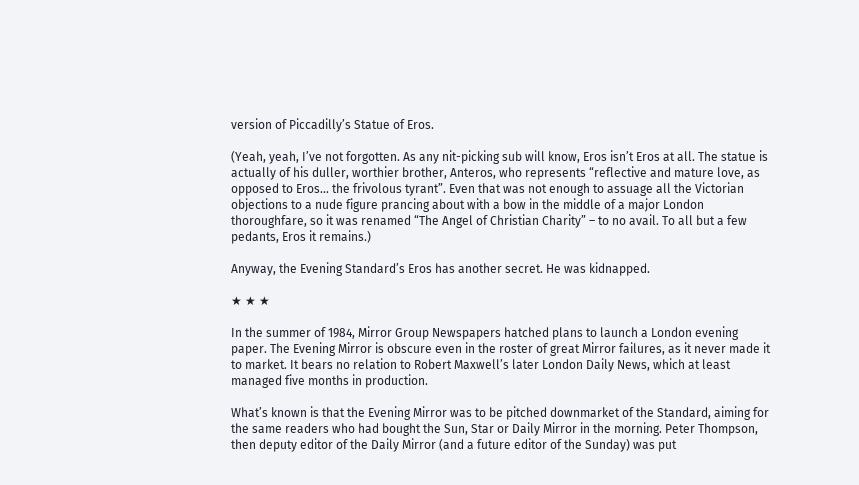version of Piccadilly’s Statue of Eros.

(Yeah, yeah, I’ve not forgotten. As any nit-picking sub will know, Eros isn’t Eros at all. The statue is actually of his duller, worthier brother, Anteros, who represents “reflective and mature love, as opposed to Eros… the frivolous tyrant”. Even that was not enough to assuage all the Victorian objections to a nude figure prancing about with a bow in the middle of a major London thoroughfare, so it was renamed “The Angel of Christian Charity” – to no avail. To all but a few pedants, Eros it remains.)

Anyway, the Evening Standard’s Eros has another secret. He was kidnapped.

★ ★ ★

In the summer of 1984, Mirror Group Newspapers hatched plans to launch a London evening paper. The Evening Mirror is obscure even in the roster of great Mirror failures, as it never made it to market. It bears no relation to Robert Maxwell’s later London Daily News, which at least managed five months in production.

What’s known is that the Evening Mirror was to be pitched downmarket of the Standard, aiming for the same readers who had bought the Sun, Star or Daily Mirror in the morning. Peter Thompson, then deputy editor of the Daily Mirror (and a future editor of the Sunday) was put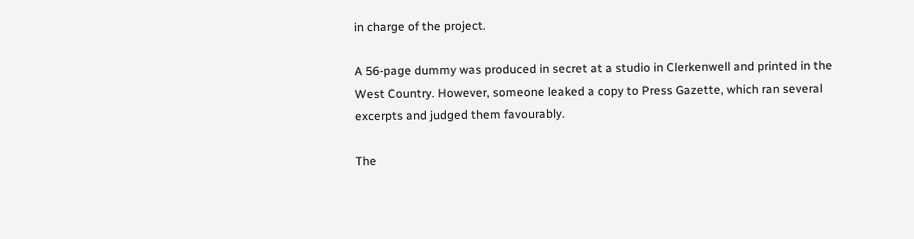in charge of the project.

A 56-page dummy was produced in secret at a studio in Clerkenwell and printed in the West Country. However, someone leaked a copy to Press Gazette, which ran several excerpts and judged them favourably.

The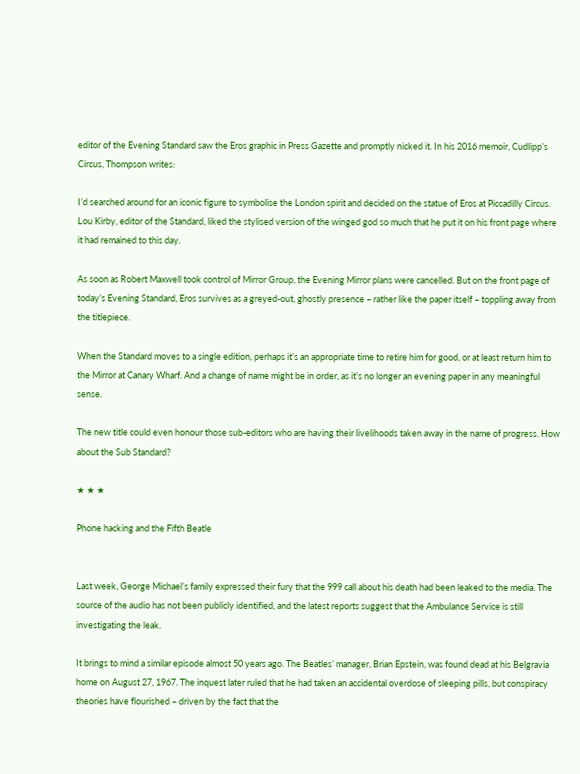editor of the Evening Standard saw the Eros graphic in Press Gazette and promptly nicked it. In his 2016 memoir, Cudlipp’s Circus, Thompson writes:

I’d searched around for an iconic figure to symbolise the London spirit and decided on the statue of Eros at Piccadilly Circus. Lou Kirby, editor of the Standard, liked the stylised version of the winged god so much that he put it on his front page where it had remained to this day.

As soon as Robert Maxwell took control of Mirror Group, the Evening Mirror plans were cancelled. But on the front page of today’s Evening Standard, Eros survives as a greyed-out, ghostly presence – rather like the paper itself – toppling away from the titlepiece.

When the Standard moves to a single edition, perhaps it’s an appropriate time to retire him for good, or at least return him to the Mirror at Canary Wharf. And a change of name might be in order, as it’s no longer an evening paper in any meaningful sense.

The new title could even honour those sub-editors who are having their livelihoods taken away in the name of progress. How about the Sub Standard?

★ ★ ★

Phone hacking and the Fifth Beatle


Last week, George Michael’s family expressed their fury that the 999 call about his death had been leaked to the media. The source of the audio has not been publicly identified, and the latest reports suggest that the Ambulance Service is still investigating the leak.

It brings to mind a similar episode almost 50 years ago. The Beatles’ manager, Brian Epstein, was found dead at his Belgravia home on August 27, 1967. The inquest later ruled that he had taken an accidental overdose of sleeping pills, but conspiracy theories have flourished – driven by the fact that the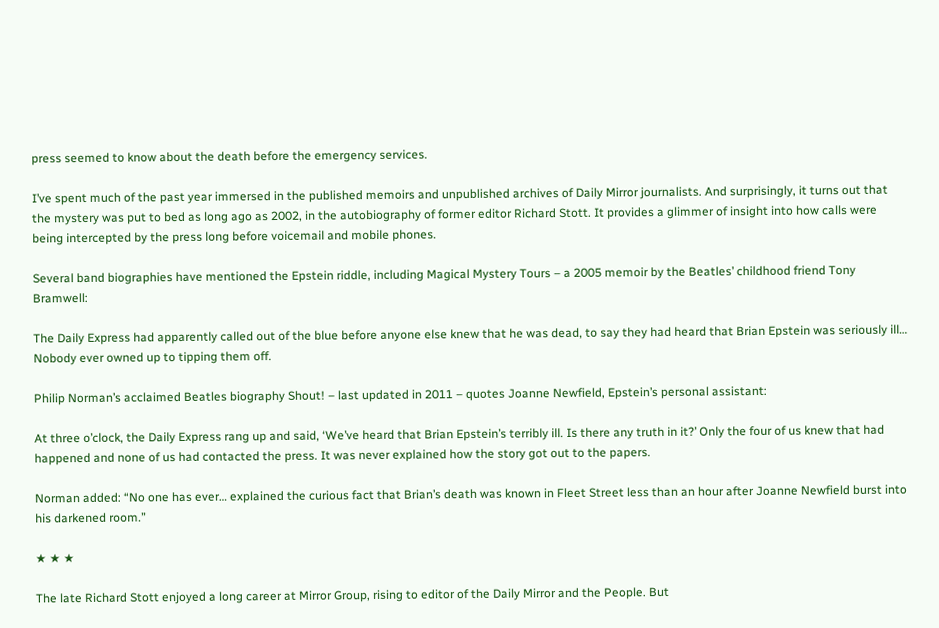press seemed to know about the death before the emergency services.

I’ve spent much of the past year immersed in the published memoirs and unpublished archives of Daily Mirror journalists. And surprisingly, it turns out that the mystery was put to bed as long ago as 2002, in the autobiography of former editor Richard Stott. It provides a glimmer of insight into how calls were being intercepted by the press long before voicemail and mobile phones.

Several band biographies have mentioned the Epstein riddle, including Magical Mystery Tours – a 2005 memoir by the Beatles’ childhood friend Tony Bramwell:

The Daily Express had apparently called out of the blue before anyone else knew that he was dead, to say they had heard that Brian Epstein was seriously ill… Nobody ever owned up to tipping them off.

Philip Norman’s acclaimed Beatles biography Shout! – last updated in 2011 – quotes Joanne Newfield, Epstein’s personal assistant:

At three o’clock, the Daily Express rang up and said, ‘We’ve heard that Brian Epstein’s terribly ill. Is there any truth in it?’ Only the four of us knew that had happened and none of us had contacted the press. It was never explained how the story got out to the papers.

Norman added: “No one has ever… explained the curious fact that Brian’s death was known in Fleet Street less than an hour after Joanne Newfield burst into his darkened room.”

★ ★ ★

The late Richard Stott enjoyed a long career at Mirror Group, rising to editor of the Daily Mirror and the People. But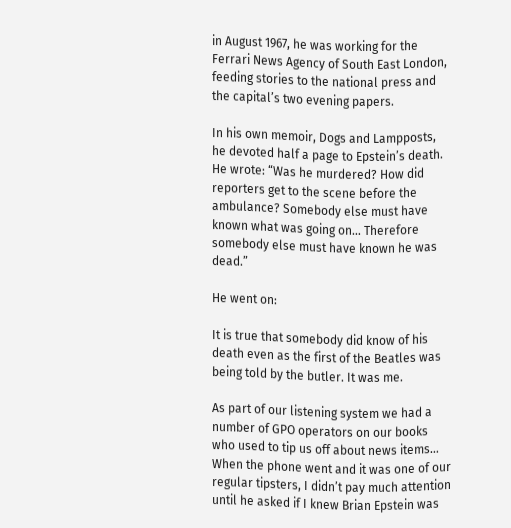in August 1967, he was working for the Ferrari News Agency of South East London, feeding stories to the national press and the capital’s two evening papers.

In his own memoir, Dogs and Lampposts, he devoted half a page to Epstein’s death. He wrote: “Was he murdered? How did reporters get to the scene before the ambulance? Somebody else must have known what was going on… Therefore somebody else must have known he was dead.”

He went on:

It is true that somebody did know of his death even as the first of the Beatles was being told by the butler. It was me.

As part of our listening system we had a number of GPO operators on our books who used to tip us off about news items… When the phone went and it was one of our regular tipsters, I didn’t pay much attention until he asked if I knew Brian Epstein was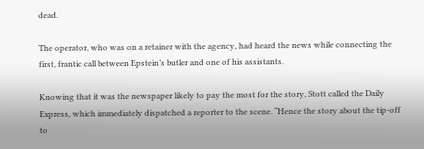dead.

The operator, who was on a retainer with the agency, had heard the news while connecting the first, frantic call between Epstein’s butler and one of his assistants.

Knowing that it was the newspaper likely to pay the most for the story, Stott called the Daily Express, which immediately dispatched a reporter to the scene. “Hence the story about the tip-off to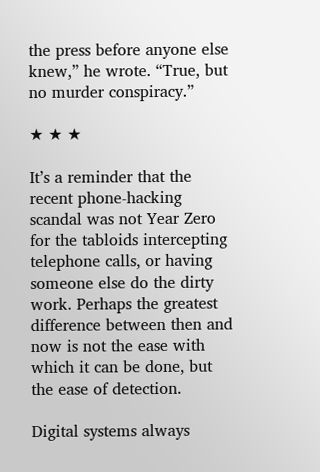the press before anyone else knew,” he wrote. “True, but no murder conspiracy.”

★ ★ ★

It’s a reminder that the recent phone-hacking scandal was not Year Zero for the tabloids intercepting telephone calls, or having someone else do the dirty work. Perhaps the greatest difference between then and now is not the ease with which it can be done, but the ease of detection.

Digital systems always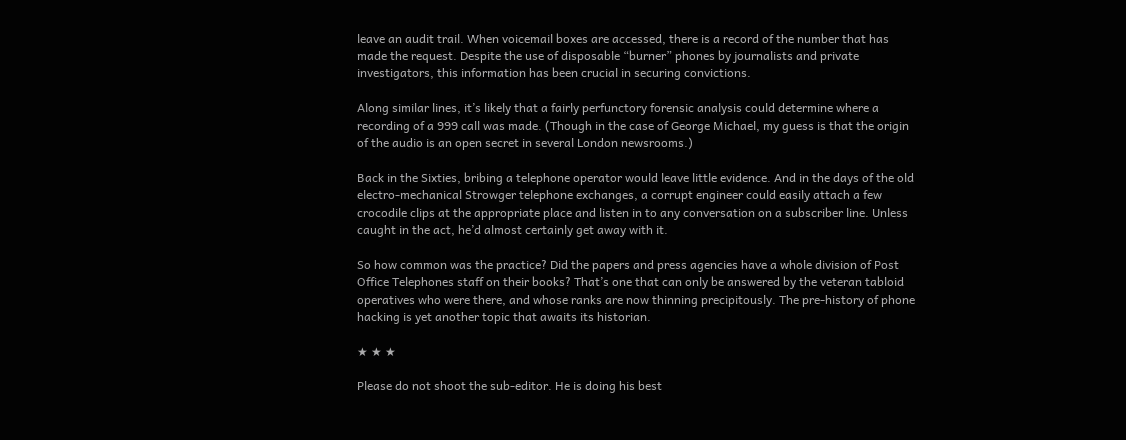leave an audit trail. When voicemail boxes are accessed, there is a record of the number that has made the request. Despite the use of disposable “burner” phones by journalists and private investigators, this information has been crucial in securing convictions.

Along similar lines, it’s likely that a fairly perfunctory forensic analysis could determine where a recording of a 999 call was made. (Though in the case of George Michael, my guess is that the origin of the audio is an open secret in several London newsrooms.)

Back in the Sixties, bribing a telephone operator would leave little evidence. And in the days of the old electro-mechanical Strowger telephone exchanges, a corrupt engineer could easily attach a few crocodile clips at the appropriate place and listen in to any conversation on a subscriber line. Unless caught in the act, he’d almost certainly get away with it.

So how common was the practice? Did the papers and press agencies have a whole division of Post Office Telephones staff on their books? That’s one that can only be answered by the veteran tabloid operatives who were there, and whose ranks are now thinning precipitously. The pre-history of phone hacking is yet another topic that awaits its historian.

★ ★ ★

Please do not shoot the sub-editor. He is doing his best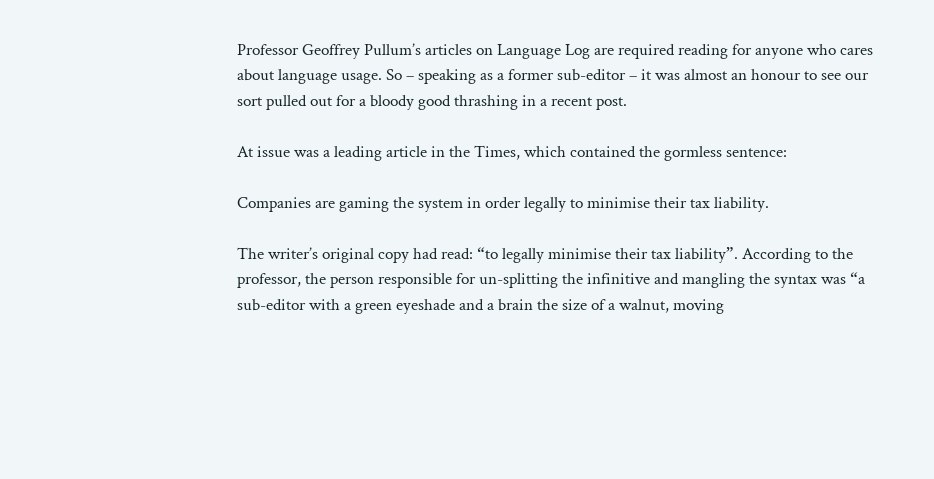Professor Geoffrey Pullum’s articles on Language Log are required reading for anyone who cares about language usage. So – speaking as a former sub-editor – it was almost an honour to see our sort pulled out for a bloody good thrashing in a recent post.

At issue was a leading article in the Times, which contained the gormless sentence:

Companies are gaming the system in order legally to minimise their tax liability.

The writer’s original copy had read: “to legally minimise their tax liability”. According to the professor, the person responsible for un-splitting the infinitive and mangling the syntax was “a sub-editor with a green eyeshade and a brain the size of a walnut, moving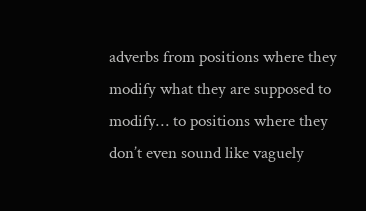adverbs from positions where they modify what they are supposed to modify… to positions where they don’t even sound like vaguely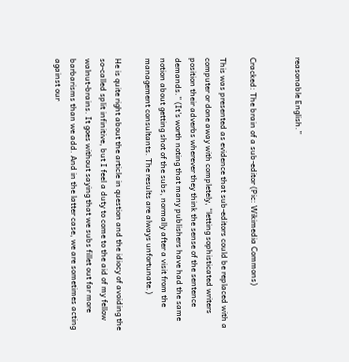reasonable English.”


Cracked: The brain of a sub-editor (Pic: Wikimedia Commons)

This was presented as evidence that sub-editors could be replaced with a computer or done away with completely, “letting sophisticated writers position their adverbs wherever they think the sense of the sentence demands.” (It’s worth noting that many publishers have had the same notion about getting shot of the subs, normally after a visit from the management consultants. The results are always unfortunate.)

He is quite right about the article in question and the idiocy of avoiding the so-called split infinitive, but I feel a duty to come to the aid of my fellow walnut-brains. It goes without saying that we subs fillet out far more barbarisms than we add. And in the latter case, we are sometimes acting against our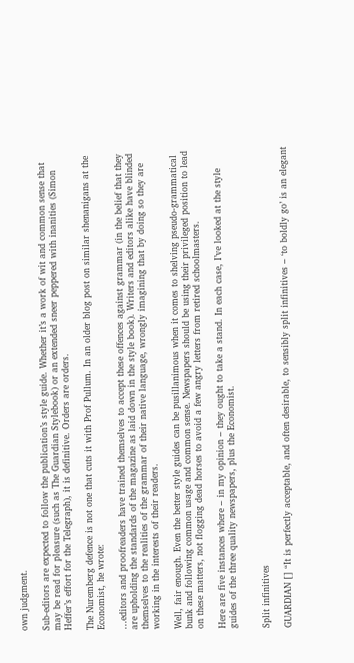own judgment.

Sub-editors are expected to follow the publication’s style guide. Whether it’s a work of wit and common sense that may be read for pleasure (such as The Guardian Stylebook) or an extended sneer peppered with inanities (Simon Heffer’s effort for the Telegraph), it is definitive. Orders are orders.

The Nuremberg defence is not one that cuts it with Prof Pullum. In an older blog post on similar shenanigans at the Economist, he wrote:

…editors and proofreaders have trained themselves to accept these offences against grammar (in the belief that they are upholding the standards of the magazine as laid down in the style book). Writers and editors alike have blinded themselves to the realities of the grammar of their native language, wrongly imagining that by doing so they are working in the interests of their readers.

Well, fair enough. Even the better style guides can be pusillanimous when it comes to shelving pseudo-grammatical bunk and following common usage and common sense. Newspapers should be using their privileged position to lead on these matters, not flogging dead horses to avoid a few angry letters from retired schoolmasters.

Here are five instances where – in my opinion – they ought to take a stand. In each case, I’ve looked at the style guides of the three quality newspapers, plus the Economist.


Split infinitives

GUARDIAN [] “It is perfectly acceptable, and often desirable, to sensibly split infinitives – ‘to boldly go’ is an elegant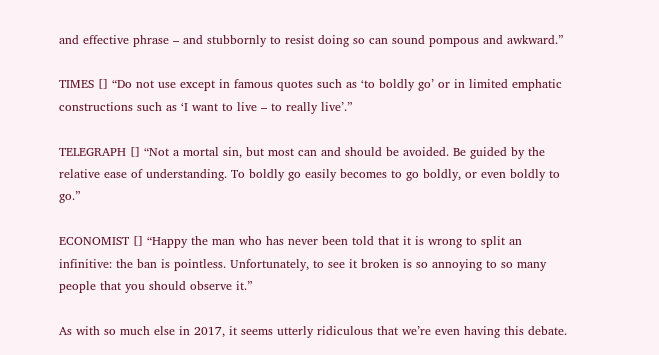and effective phrase – and stubbornly to resist doing so can sound pompous and awkward.”

TIMES [] “Do not use except in famous quotes such as ‘to boldly go’ or in limited emphatic constructions such as ‘I want to live – to really live’.”

TELEGRAPH [] “Not a mortal sin, but most can and should be avoided. Be guided by the relative ease of understanding. To boldly go easily becomes to go boldly, or even boldly to go.”

ECONOMIST [] “Happy the man who has never been told that it is wrong to split an infinitive: the ban is pointless. Unfortunately, to see it broken is so annoying to so many people that you should observe it.”

As with so much else in 2017, it seems utterly ridiculous that we’re even having this debate.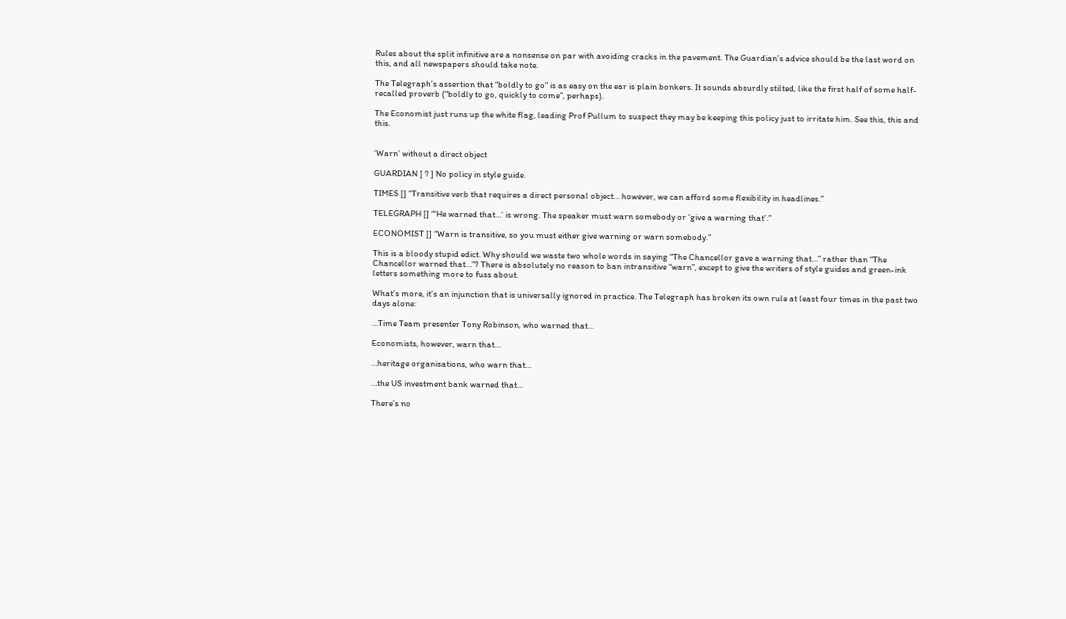Rules about the split infinitive are a nonsense on par with avoiding cracks in the pavement. The Guardian’s advice should be the last word on this, and all newspapers should take note.

The Telegraph’s assertion that “boldly to go” is as easy on the ear is plain bonkers. It sounds absurdly stilted, like the first half of some half-recalled proverb (“boldly to go, quickly to come”, perhaps).

The Economist just runs up the white flag, leading Prof Pullum to suspect they may be keeping this policy just to irritate him. See this, this and this.


‘Warn’ without a direct object

GUARDIAN [ ? ] No policy in style guide.

TIMES [] “Transitive verb that requires a direct personal object… however, we can afford some flexibility in headlines.”

TELEGRAPH [] “‘He warned that…’ is wrong. The speaker must warn somebody or ‘give a warning that’.”

ECONOMIST [] “Warn is transitive, so you must either give warning or warn somebody.”

This is a bloody stupid edict. Why should we waste two whole words in saying “The Chancellor gave a warning that…” rather than “The Chancellor warned that…”? There is absolutely no reason to ban intransitive “warn”, except to give the writers of style guides and green-ink letters something more to fuss about.

What’s more, it’s an injunction that is universally ignored in practice. The Telegraph has broken its own rule at least four times in the past two days alone:

…Time Team presenter Tony Robinson, who warned that…

Economists, however, warn that…

…heritage organisations, who warn that…

…the US investment bank warned that…

There’s no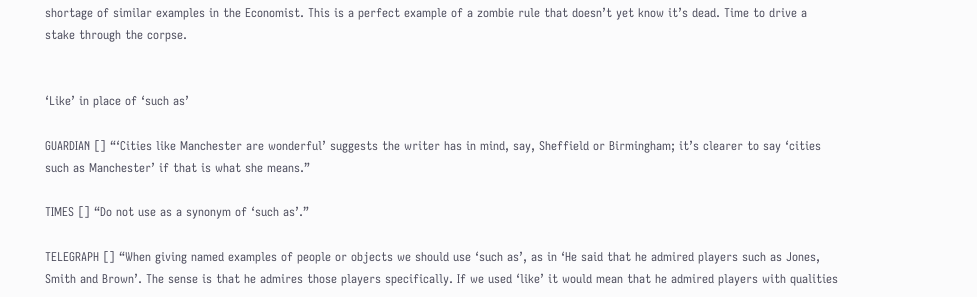shortage of similar examples in the Economist. This is a perfect example of a zombie rule that doesn’t yet know it’s dead. Time to drive a stake through the corpse.


‘Like’ in place of ‘such as’

GUARDIAN [] “‘Cities like Manchester are wonderful’ suggests the writer has in mind, say, Sheffield or Birmingham; it’s clearer to say ‘cities such as Manchester’ if that is what she means.”

TIMES [] “Do not use as a synonym of ‘such as’.”

TELEGRAPH [] “When giving named examples of people or objects we should use ‘such as’, as in ‘He said that he admired players such as Jones, Smith and Brown’. The sense is that he admires those players specifically. If we used ‘like’ it would mean that he admired players with qualities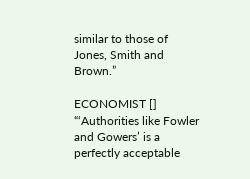similar to those of Jones, Smith and Brown.”

ECONOMIST [] “‘Authorities like Fowler and Gowers’ is a perfectly acceptable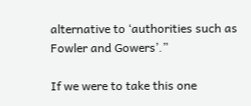alternative to ‘authorities such as Fowler and Gowers’.”

If we were to take this one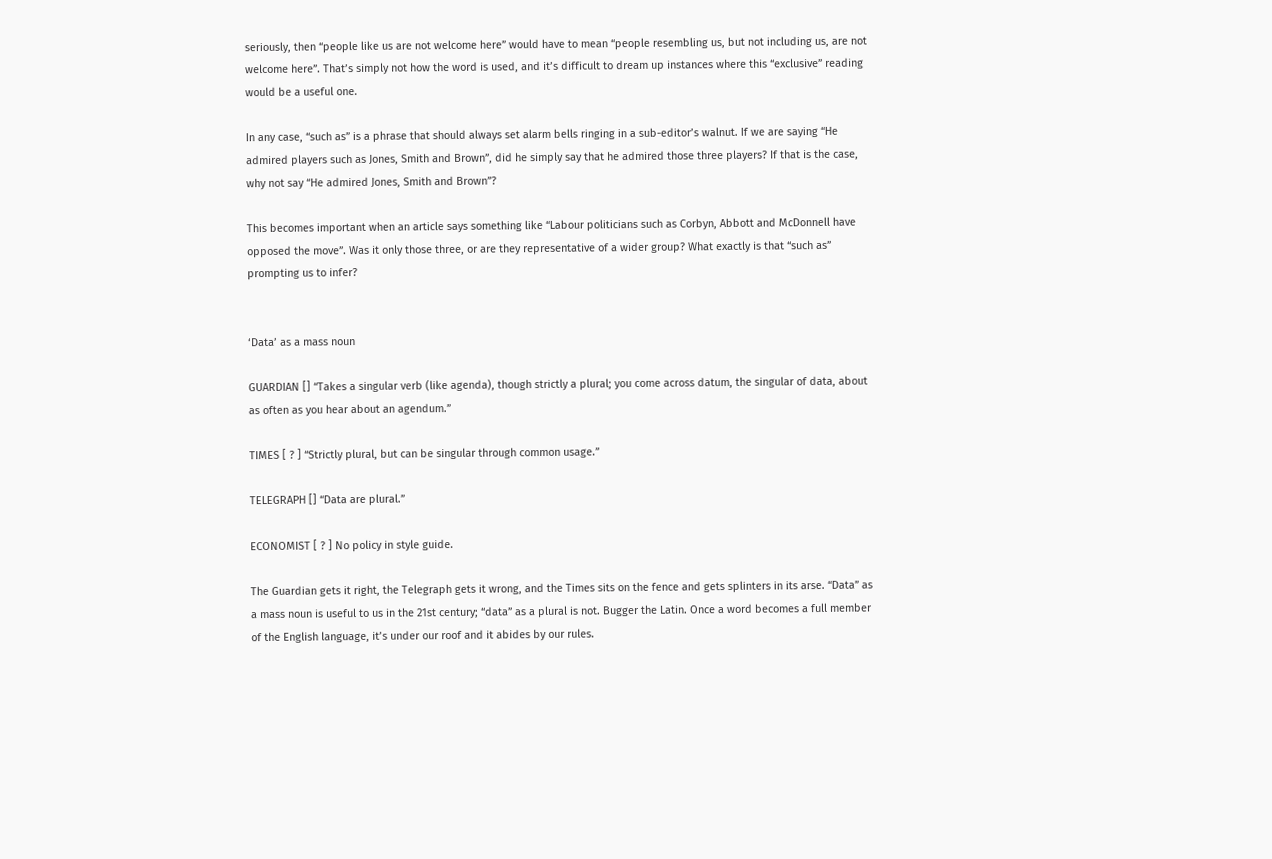seriously, then “people like us are not welcome here” would have to mean “people resembling us, but not including us, are not welcome here”. That’s simply not how the word is used, and it’s difficult to dream up instances where this “exclusive” reading would be a useful one.

In any case, “such as” is a phrase that should always set alarm bells ringing in a sub-editor’s walnut. If we are saying “He admired players such as Jones, Smith and Brown”, did he simply say that he admired those three players? If that is the case, why not say “He admired Jones, Smith and Brown”?

This becomes important when an article says something like “Labour politicians such as Corbyn, Abbott and McDonnell have opposed the move”. Was it only those three, or are they representative of a wider group? What exactly is that “such as” prompting us to infer?


‘Data’ as a mass noun

GUARDIAN [] “Takes a singular verb (like agenda), though strictly a plural; you come across datum, the singular of data, about as often as you hear about an agendum.”

TIMES [ ? ] “Strictly plural, but can be singular through common usage.”

TELEGRAPH [] “Data are plural.”

ECONOMIST [ ? ] No policy in style guide.

The Guardian gets it right, the Telegraph gets it wrong, and the Times sits on the fence and gets splinters in its arse. “Data” as a mass noun is useful to us in the 21st century; “data” as a plural is not. Bugger the Latin. Once a word becomes a full member of the English language, it’s under our roof and it abides by our rules.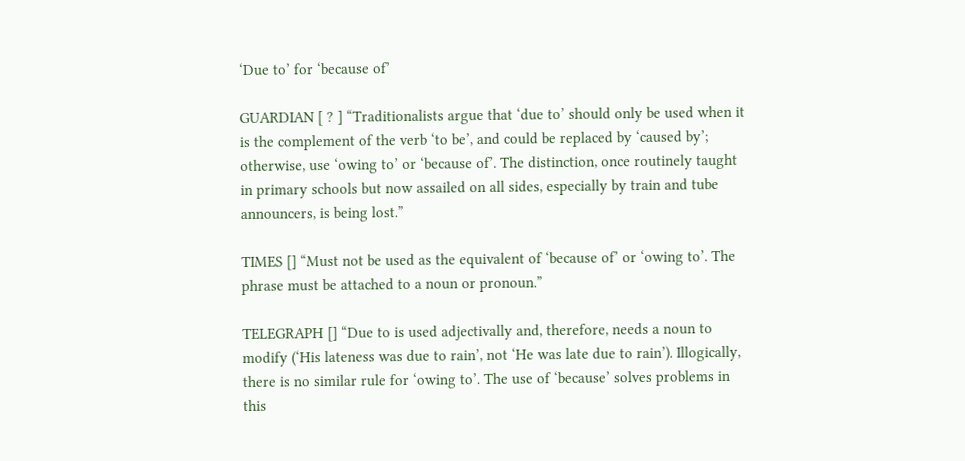‘Due to’ for ‘because of’

GUARDIAN [ ? ] “Traditionalists argue that ‘due to’ should only be used when it is the complement of the verb ‘to be’, and could be replaced by ‘caused by’; otherwise, use ‘owing to’ or ‘because of’. The distinction, once routinely taught in primary schools but now assailed on all sides, especially by train and tube announcers, is being lost.”

TIMES [] “Must not be used as the equivalent of ‘because of’ or ‘owing to’. The phrase must be attached to a noun or pronoun.”

TELEGRAPH [] “Due to is used adjectivally and, therefore, needs a noun to modify (‘His lateness was due to rain’, not ‘He was late due to rain’). Illogically, there is no similar rule for ‘owing to’. The use of ‘because’ solves problems in this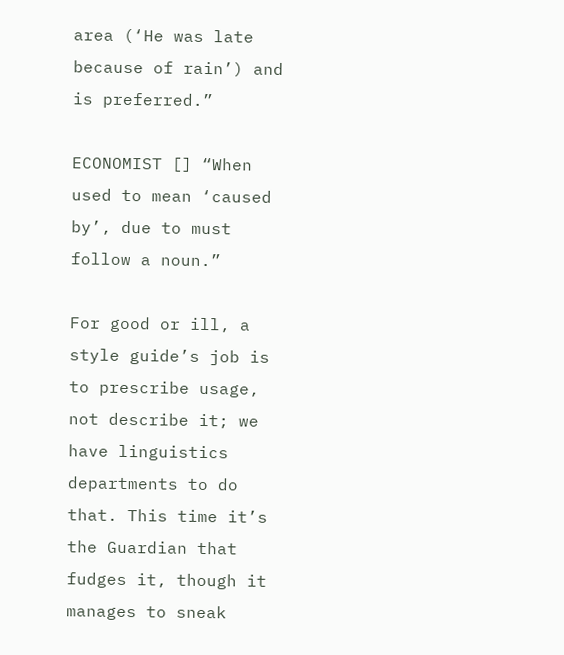area (‘He was late because of rain’) and is preferred.”

ECONOMIST [] “When used to mean ‘caused by’, due to must follow a noun.”

For good or ill, a style guide’s job is to prescribe usage, not describe it; we have linguistics departments to do that. This time it’s the Guardian that fudges it, though it manages to sneak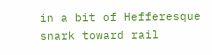in a bit of Hefferesque snark toward rail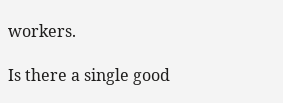workers.

Is there a single good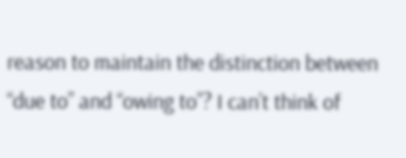reason to maintain the distinction between “due to” and “owing to”? I can’t think of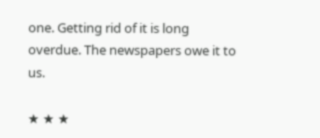one. Getting rid of it is long overdue. The newspapers owe it to us.

★ ★ ★